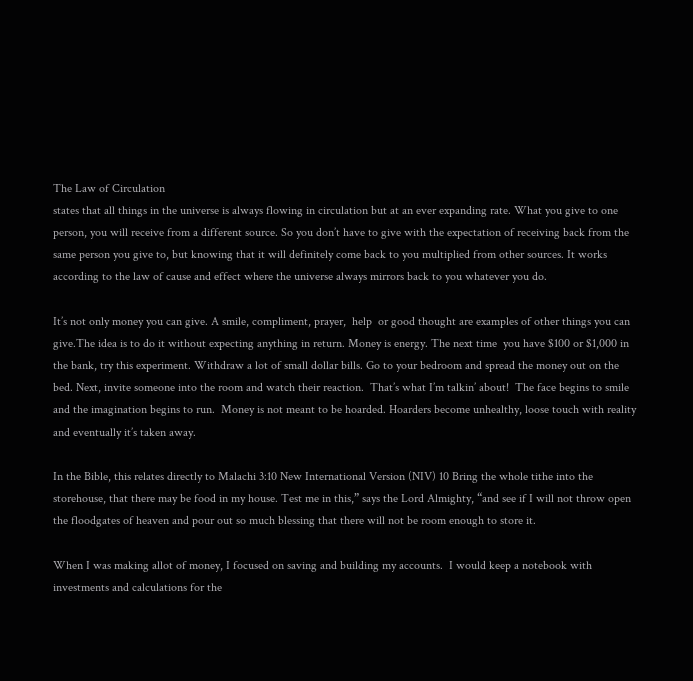The Law of Circulation
states that all things in the universe is always flowing in circulation but at an ever expanding rate. What you give to one person, you will receive from a different source. So you don’t have to give with the expectation of receiving back from the same person you give to, but knowing that it will definitely come back to you multiplied from other sources. It works according to the law of cause and effect where the universe always mirrors back to you whatever you do.

It’s not only money you can give. A smile, compliment, prayer,  help  or good thought are examples of other things you can give.The idea is to do it without expecting anything in return. Money is energy. The next time  you have $100 or $1,000 in the bank, try this experiment. Withdraw a lot of small dollar bills. Go to your bedroom and spread the money out on the bed. Next, invite someone into the room and watch their reaction.  That’s what I’m talkin’ about!  The face begins to smile and the imagination begins to run.  Money is not meant to be hoarded. Hoarders become unhealthy, loose touch with reality and eventually it’s taken away.

In the Bible, this relates directly to Malachi 3:10 New International Version (NIV) 10 Bring the whole tithe into the storehouse, that there may be food in my house. Test me in this,” says the Lord Almighty, “and see if I will not throw open the floodgates of heaven and pour out so much blessing that there will not be room enough to store it.

When I was making allot of money, I focused on saving and building my accounts.  I would keep a notebook with investments and calculations for the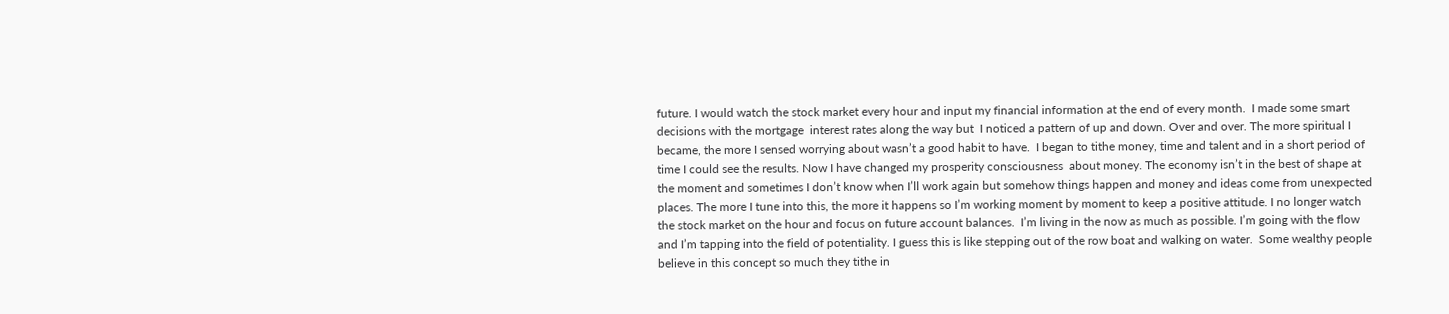future. I would watch the stock market every hour and input my financial information at the end of every month.  I made some smart decisions with the mortgage  interest rates along the way but  I noticed a pattern of up and down. Over and over. The more spiritual I became, the more I sensed worrying about wasn’t a good habit to have.  I began to tithe money, time and talent and in a short period of time I could see the results. Now I have changed my prosperity consciousness  about money. The economy isn’t in the best of shape at the moment and sometimes I don’t know when I’ll work again but somehow things happen and money and ideas come from unexpected places. The more I tune into this, the more it happens so I’m working moment by moment to keep a positive attitude. I no longer watch the stock market on the hour and focus on future account balances.  I’m living in the now as much as possible. I’m going with the flow and I’m tapping into the field of potentiality. I guess this is like stepping out of the row boat and walking on water.  Some wealthy people believe in this concept so much they tithe in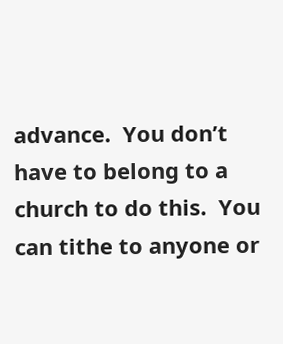advance.  You don’t have to belong to a church to do this.  You can tithe to anyone or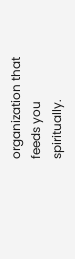organization that feeds you spiritually.